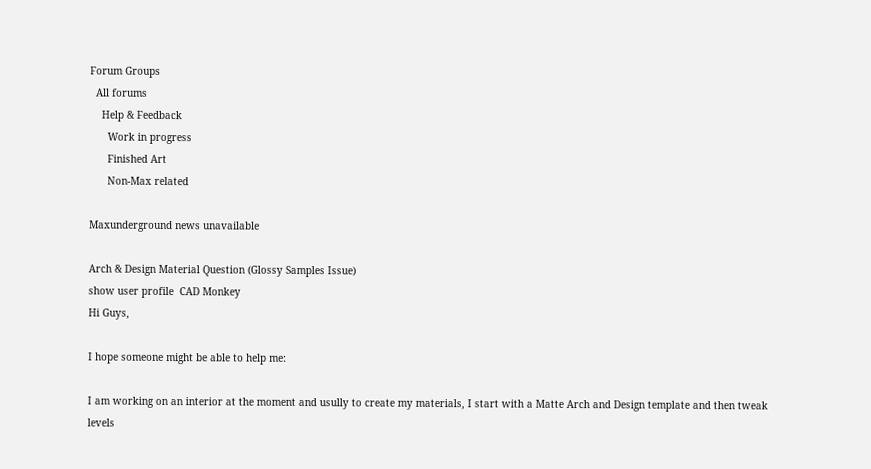Forum Groups
  All forums
    Help & Feedback
      Work in progress
      Finished Art
      Non-Max related

Maxunderground news unavailable

Arch & Design Material Question (Glossy Samples Issue)
show user profile  CAD Monkey
Hi Guys,

I hope someone might be able to help me:

I am working on an interior at the moment and usully to create my materials, I start with a Matte Arch and Design template and then tweak levels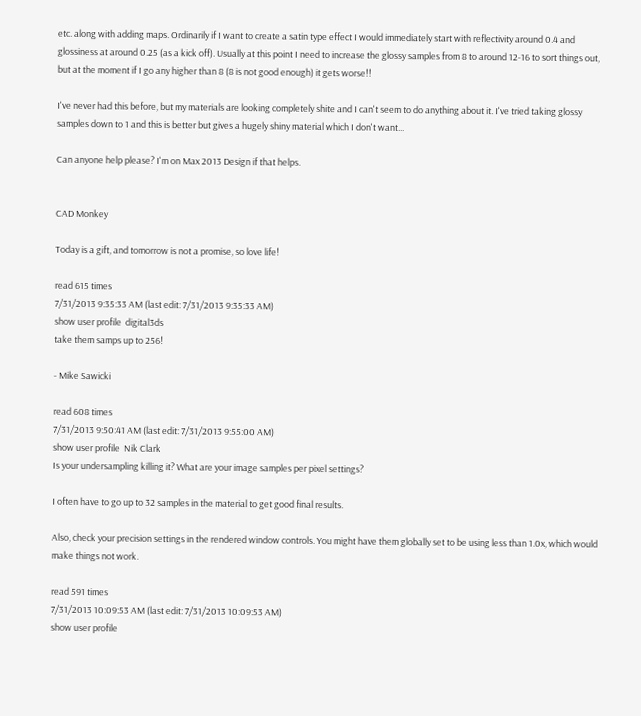etc. along with adding maps. Ordinarily if I want to create a satin type effect I would immediately start with reflectivity around 0.4 and glossiness at around 0.25 (as a kick off). Usually at this point I need to increase the glossy samples from 8 to around 12-16 to sort things out, but at the moment if I go any higher than 8 (8 is not good enough) it gets worse!!

I've never had this before, but my materials are looking completely shite and I can't seem to do anything about it. I've tried taking glossy samples down to 1 and this is better but gives a hugely shiny material which I don't want...

Can anyone help please? I'm on Max 2013 Design if that helps.


CAD Monkey

Today is a gift, and tomorrow is not a promise, so love life!

read 615 times
7/31/2013 9:35:33 AM (last edit: 7/31/2013 9:35:33 AM)
show user profile  digital3ds
take them samps up to 256!

- Mike Sawicki

read 608 times
7/31/2013 9:50:41 AM (last edit: 7/31/2013 9:55:00 AM)
show user profile  Nik Clark
Is your undersampling killing it? What are your image samples per pixel settings?

I often have to go up to 32 samples in the material to get good final results.

Also, check your precision settings in the rendered window controls. You might have them globally set to be using less than 1.0x, which would make things not work.

read 591 times
7/31/2013 10:09:53 AM (last edit: 7/31/2013 10:09:53 AM)
show user profile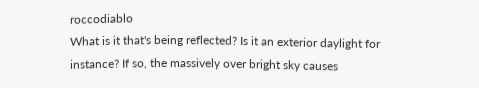roccodiablo
What is it that's being reflected? Is it an exterior daylight for instance? If so, the massively over bright sky causes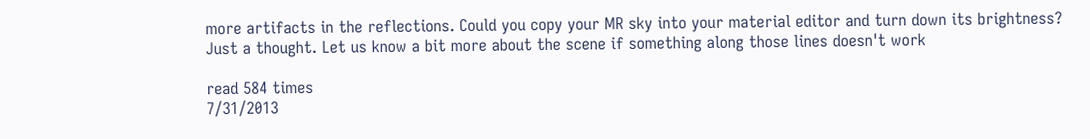more artifacts in the reflections. Could you copy your MR sky into your material editor and turn down its brightness? Just a thought. Let us know a bit more about the scene if something along those lines doesn't work

read 584 times
7/31/2013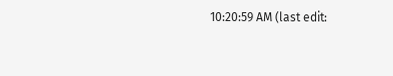10:20:59 AM (last edit: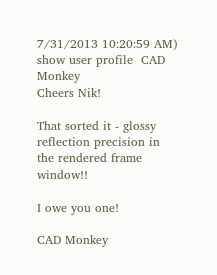7/31/2013 10:20:59 AM)
show user profile  CAD Monkey
Cheers Nik!

That sorted it - glossy reflection precision in the rendered frame window!!

I owe you one!

CAD Monkey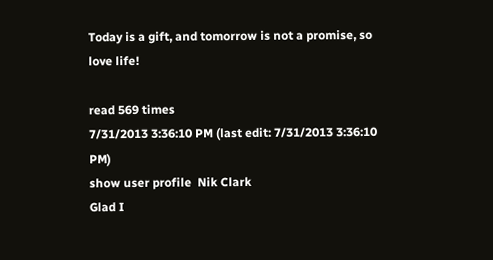Today is a gift, and tomorrow is not a promise, so love life!

read 569 times
7/31/2013 3:36:10 PM (last edit: 7/31/2013 3:36:10 PM)
show user profile  Nik Clark
Glad I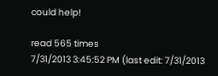could help!

read 565 times
7/31/2013 3:45:52 PM (last edit: 7/31/2013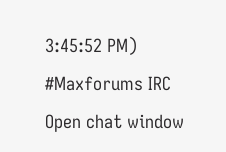3:45:52 PM)
#Maxforums IRC
Open chat window